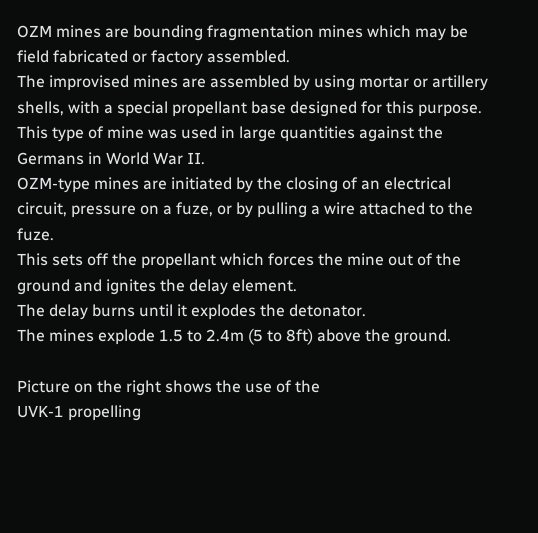OZM mines are bounding fragmentation mines which may be field fabricated or factory assembled.
The improvised mines are assembled by using mortar or artillery shells, with a special propellant base designed for this purpose.
This type of mine was used in large quantities against the Germans in World War II.
OZM-type mines are initiated by the closing of an electrical circuit, pressure on a fuze, or by pulling a wire attached to the fuze.
This sets off the propellant which forces the mine out of the ground and ignites the delay element.
The delay burns until it explodes the detonator.
The mines explode 1.5 to 2.4m (5 to 8ft) above the ground.

Picture on the right shows the use of the
UVK-1 propelling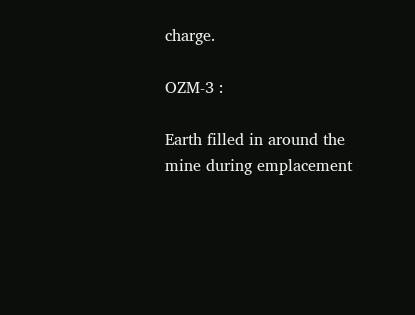charge.

OZM-3 :

Earth filled in around the mine during emplacement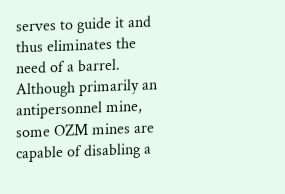serves to guide it and thus eliminates the need of a barrel.
Although primarily an antipersonnel mine, some OZM mines are capable of disabling a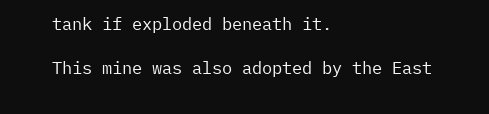tank if exploded beneath it.

This mine was also adopted by the East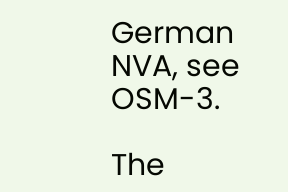German NVA, see OSM-3.

The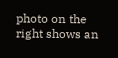photo on the right shows an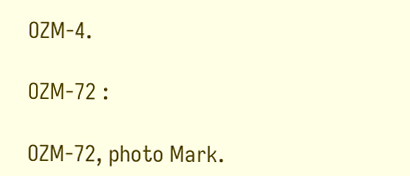OZM-4.

OZM-72 :

OZM-72, photo Mark.